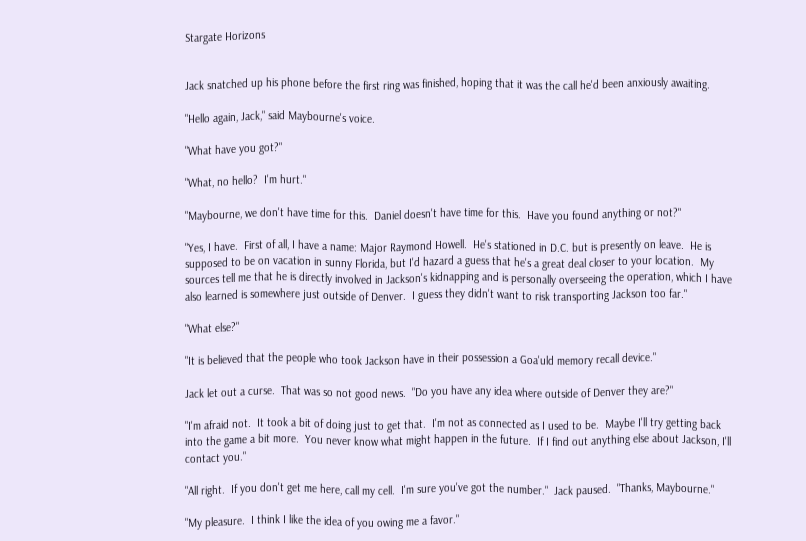Stargate Horizons


Jack snatched up his phone before the first ring was finished, hoping that it was the call he'd been anxiously awaiting.

"Hello again, Jack," said Maybourne's voice.

"What have you got?"

"What, no hello?  I'm hurt."

"Maybourne, we don't have time for this.  Daniel doesn't have time for this.  Have you found anything or not?"

"Yes, I have.  First of all, I have a name: Major Raymond Howell.  He's stationed in D.C. but is presently on leave.  He is supposed to be on vacation in sunny Florida, but I'd hazard a guess that he's a great deal closer to your location.  My sources tell me that he is directly involved in Jackson's kidnapping and is personally overseeing the operation, which I have also learned is somewhere just outside of Denver.  I guess they didn't want to risk transporting Jackson too far."

"What else?"

"It is believed that the people who took Jackson have in their possession a Goa'uld memory recall device."

Jack let out a curse.  That was so not good news.  "Do you have any idea where outside of Denver they are?"

"I'm afraid not.  It took a bit of doing just to get that.  I'm not as connected as I used to be.  Maybe I'll try getting back into the game a bit more.  You never know what might happen in the future.  If I find out anything else about Jackson, I'll contact you."

"All right.  If you don't get me here, call my cell.  I'm sure you've got the number."  Jack paused.  "Thanks, Maybourne."

"My pleasure.  I think I like the idea of you owing me a favor."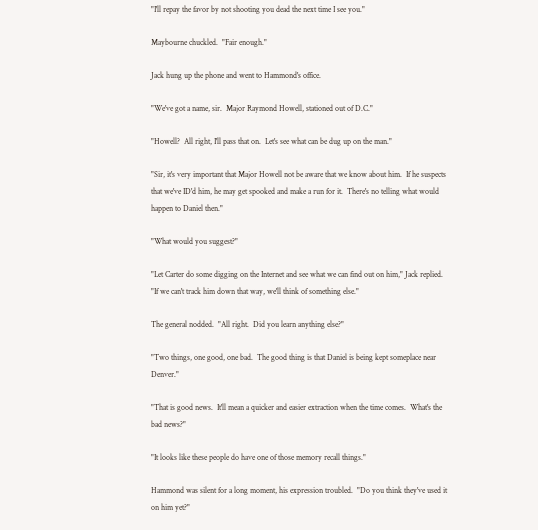"I'll repay the favor by not shooting you dead the next time I see you."

Maybourne chuckled.  "Fair enough."

Jack hung up the phone and went to Hammond's office.

"We've got a name, sir.  Major Raymond Howell, stationed out of D.C."

"Howell?  All right, I'll pass that on.  Let's see what can be dug up on the man."

"Sir, it's very important that Major Howell not be aware that we know about him.  If he suspects that we've ID'd him, he may get spooked and make a run for it.  There's no telling what would happen to Daniel then."

"What would you suggest?"

"Let Carter do some digging on the Internet and see what we can find out on him," Jack replied.  "If we can't track him down that way, we'll think of something else."

The general nodded.  "All right.  Did you learn anything else?"

"Two things, one good, one bad.  The good thing is that Daniel is being kept someplace near Denver."

"That is good news.  It'll mean a quicker and easier extraction when the time comes.  What's the bad news?"

"It looks like these people do have one of those memory recall things."

Hammond was silent for a long moment, his expression troubled.  "Do you think they've used it on him yet?"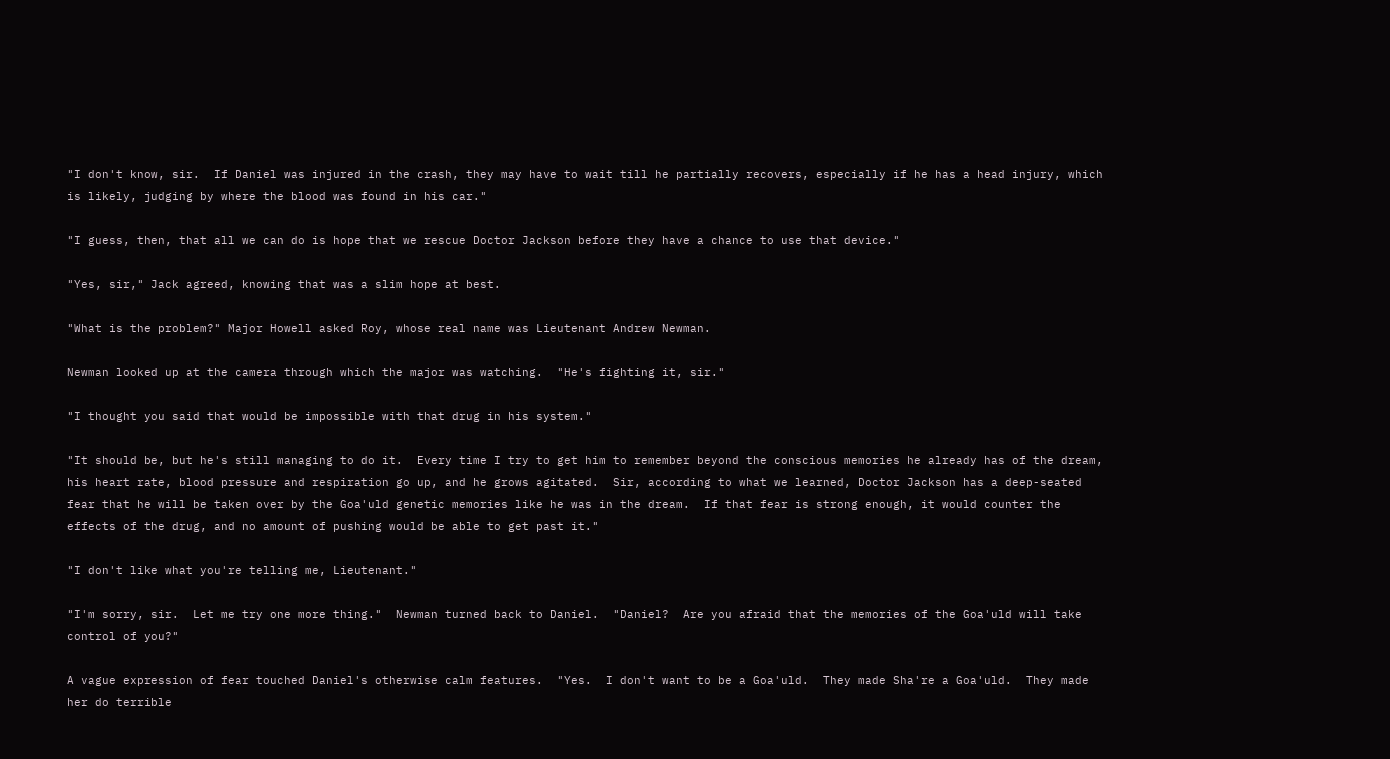"I don't know, sir.  If Daniel was injured in the crash, they may have to wait till he partially recovers, especially if he has a head injury, which is likely, judging by where the blood was found in his car."

"I guess, then, that all we can do is hope that we rescue Doctor Jackson before they have a chance to use that device."

"Yes, sir," Jack agreed, knowing that was a slim hope at best.

"What is the problem?" Major Howell asked Roy, whose real name was Lieutenant Andrew Newman.

Newman looked up at the camera through which the major was watching.  "He's fighting it, sir."

"I thought you said that would be impossible with that drug in his system."

"It should be, but he's still managing to do it.  Every time I try to get him to remember beyond the conscious memories he already has of the dream, his heart rate, blood pressure and respiration go up, and he grows agitated.  Sir, according to what we learned, Doctor Jackson has a deep-seated fear that he will be taken over by the Goa'uld genetic memories like he was in the dream.  If that fear is strong enough, it would counter the effects of the drug, and no amount of pushing would be able to get past it."

"I don't like what you're telling me, Lieutenant."

"I'm sorry, sir.  Let me try one more thing."  Newman turned back to Daniel.  "Daniel?  Are you afraid that the memories of the Goa'uld will take control of you?"

A vague expression of fear touched Daniel's otherwise calm features.  "Yes.  I don't want to be a Goa'uld.  They made Sha're a Goa'uld.  They made her do terrible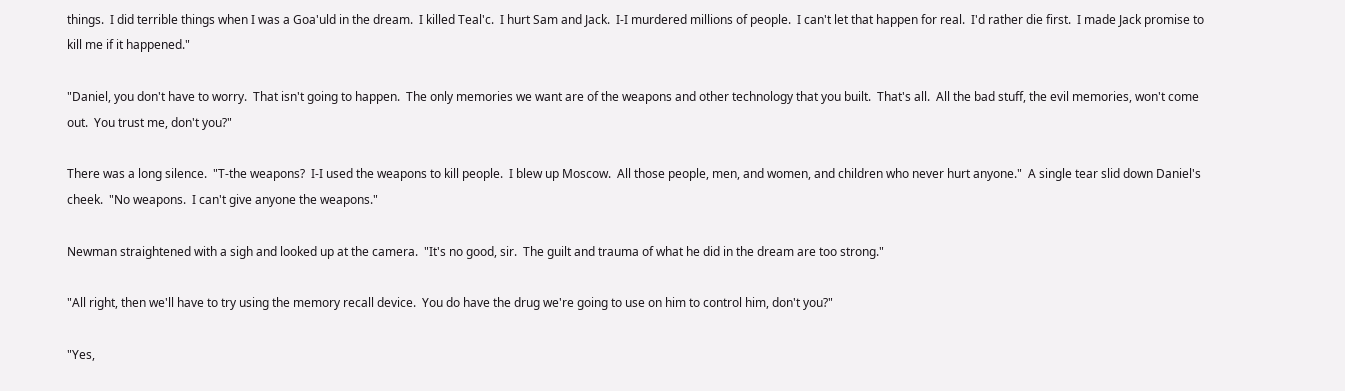things.  I did terrible things when I was a Goa'uld in the dream.  I killed Teal'c.  I hurt Sam and Jack.  I-I murdered millions of people.  I can't let that happen for real.  I'd rather die first.  I made Jack promise to kill me if it happened."

"Daniel, you don't have to worry.  That isn't going to happen.  The only memories we want are of the weapons and other technology that you built.  That's all.  All the bad stuff, the evil memories, won't come out.  You trust me, don't you?"

There was a long silence.  "T-the weapons?  I-I used the weapons to kill people.  I blew up Moscow.  All those people, men, and women, and children who never hurt anyone."  A single tear slid down Daniel's cheek.  "No weapons.  I can't give anyone the weapons."

Newman straightened with a sigh and looked up at the camera.  "It's no good, sir.  The guilt and trauma of what he did in the dream are too strong."

"All right, then we'll have to try using the memory recall device.  You do have the drug we're going to use on him to control him, don't you?"

"Yes,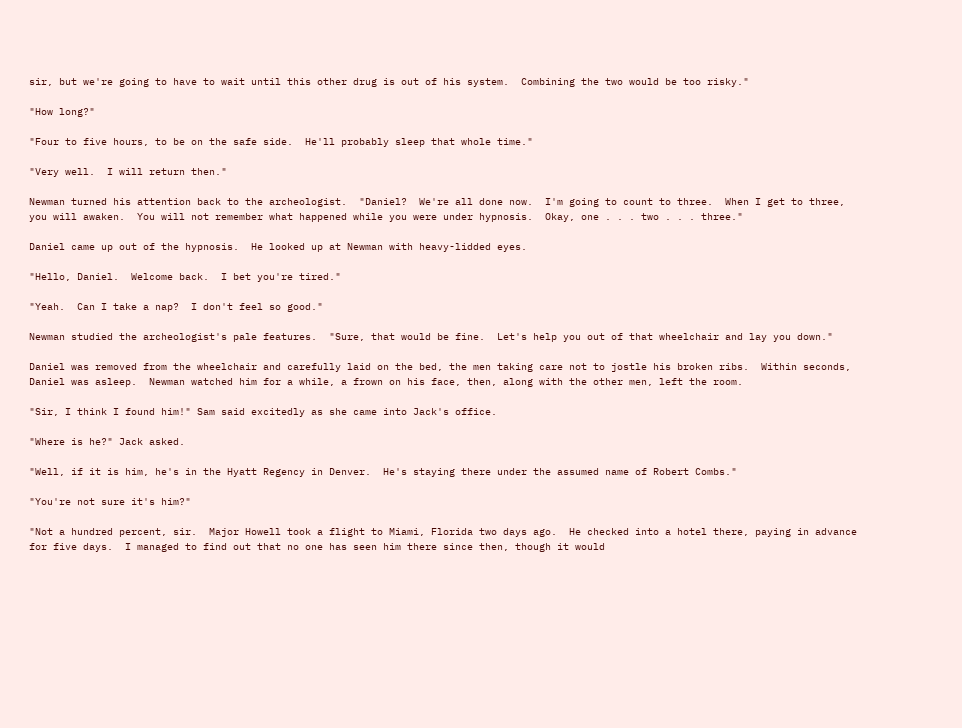sir, but we're going to have to wait until this other drug is out of his system.  Combining the two would be too risky."

"How long?"

"Four to five hours, to be on the safe side.  He'll probably sleep that whole time."

"Very well.  I will return then."

Newman turned his attention back to the archeologist.  "Daniel?  We're all done now.  I'm going to count to three.  When I get to three, you will awaken.  You will not remember what happened while you were under hypnosis.  Okay, one . . . two . . . three."

Daniel came up out of the hypnosis.  He looked up at Newman with heavy-lidded eyes.

"Hello, Daniel.  Welcome back.  I bet you're tired."

"Yeah.  Can I take a nap?  I don't feel so good."

Newman studied the archeologist's pale features.  "Sure, that would be fine.  Let's help you out of that wheelchair and lay you down."

Daniel was removed from the wheelchair and carefully laid on the bed, the men taking care not to jostle his broken ribs.  Within seconds, Daniel was asleep.  Newman watched him for a while, a frown on his face, then, along with the other men, left the room.

"Sir, I think I found him!" Sam said excitedly as she came into Jack's office.

"Where is he?" Jack asked.

"Well, if it is him, he's in the Hyatt Regency in Denver.  He's staying there under the assumed name of Robert Combs."

"You're not sure it's him?"

"Not a hundred percent, sir.  Major Howell took a flight to Miami, Florida two days ago.  He checked into a hotel there, paying in advance for five days.  I managed to find out that no one has seen him there since then, though it would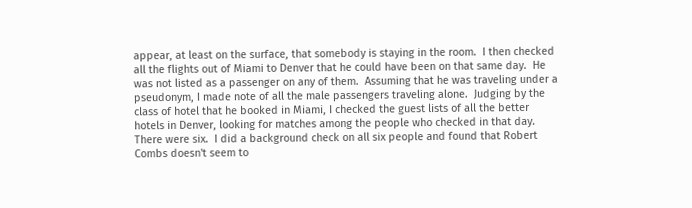appear, at least on the surface, that somebody is staying in the room.  I then checked all the flights out of Miami to Denver that he could have been on that same day.  He was not listed as a passenger on any of them.  Assuming that he was traveling under a pseudonym, I made note of all the male passengers traveling alone.  Judging by the class of hotel that he booked in Miami, I checked the guest lists of all the better hotels in Denver, looking for matches among the people who checked in that day.  There were six.  I did a background check on all six people and found that Robert Combs doesn't seem to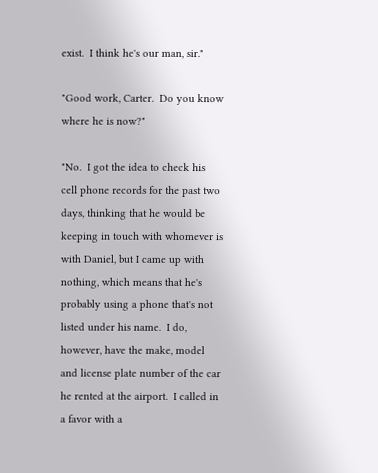exist.  I think he's our man, sir."

"Good work, Carter.  Do you know where he is now?"

"No.  I got the idea to check his cell phone records for the past two days, thinking that he would be keeping in touch with whomever is with Daniel, but I came up with nothing, which means that he's probably using a phone that's not listed under his name.  I do, however, have the make, model and license plate number of the car he rented at the airport.  I called in a favor with a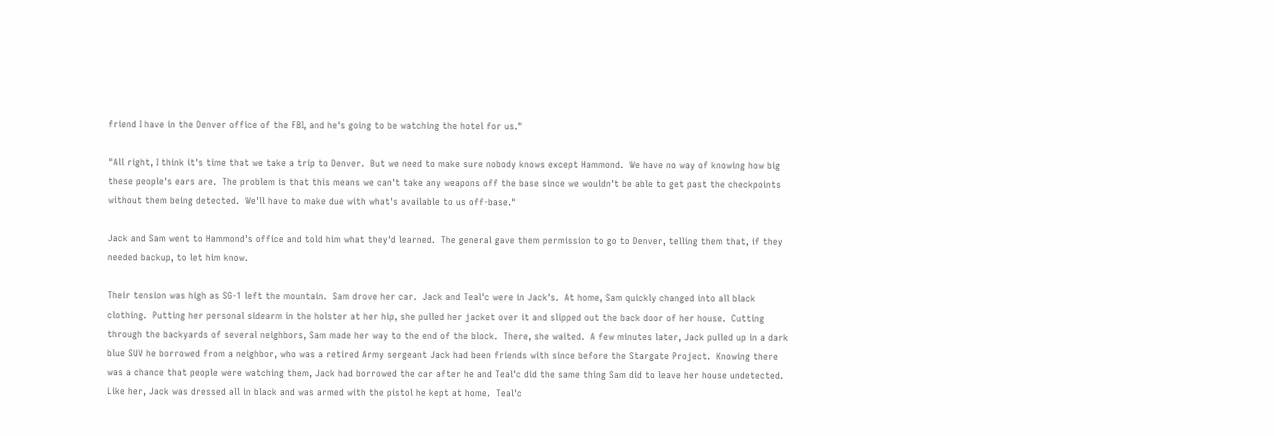friend I have in the Denver office of the FBI, and he's going to be watching the hotel for us."

"All right, I think it's time that we take a trip to Denver.  But we need to make sure nobody knows except Hammond.  We have no way of knowing how big these people's ears are.  The problem is that this means we can't take any weapons off the base since we wouldn't be able to get past the checkpoints without them being detected.  We'll have to make due with what's available to us off-base."

Jack and Sam went to Hammond's office and told him what they'd learned.  The general gave them permission to go to Denver, telling them that, if they needed backup, to let him know.

Their tension was high as SG-1 left the mountain.  Sam drove her car.  Jack and Teal'c were in Jack's.  At home, Sam quickly changed into all black clothing.  Putting her personal sidearm in the holster at her hip, she pulled her jacket over it and slipped out the back door of her house.  Cutting through the backyards of several neighbors, Sam made her way to the end of the block.  There, she waited.  A few minutes later, Jack pulled up in a dark blue SUV he borrowed from a neighbor, who was a retired Army sergeant Jack had been friends with since before the Stargate Project.  Knowing there was a chance that people were watching them, Jack had borrowed the car after he and Teal'c did the same thing Sam did to leave her house undetected.  Like her, Jack was dressed all in black and was armed with the pistol he kept at home.  Teal'c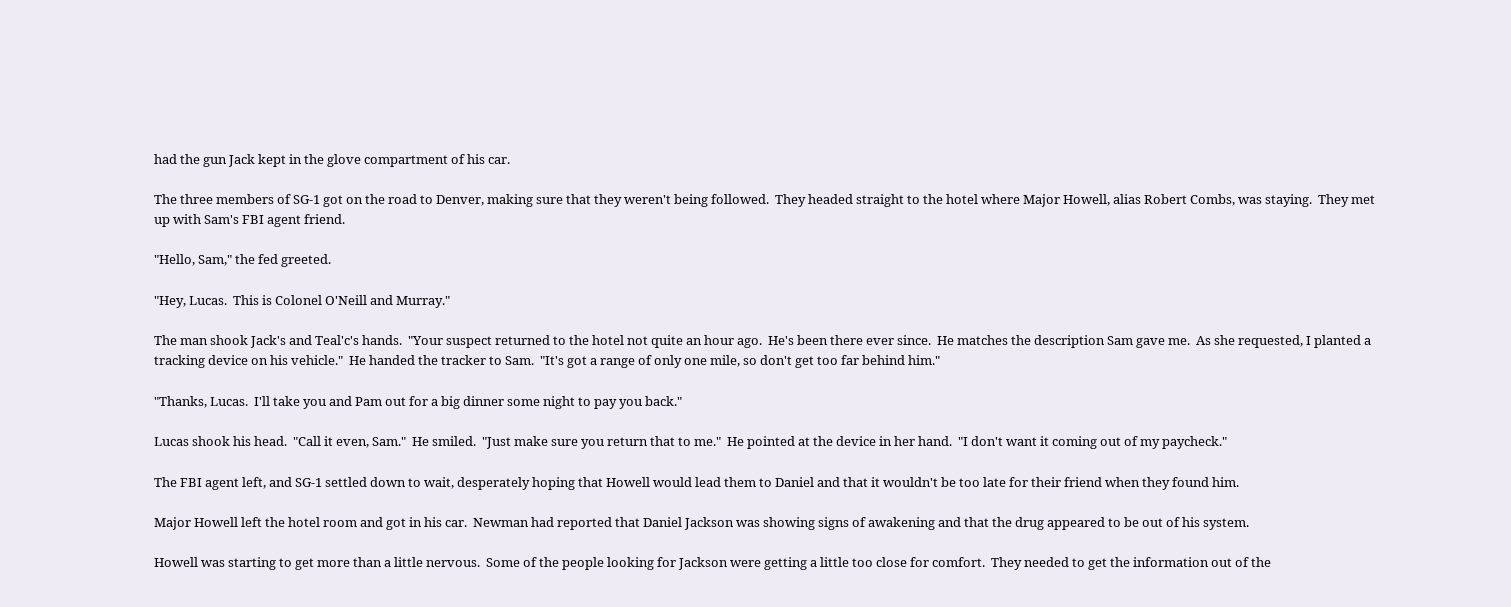had the gun Jack kept in the glove compartment of his car.

The three members of SG-1 got on the road to Denver, making sure that they weren't being followed.  They headed straight to the hotel where Major Howell, alias Robert Combs, was staying.  They met up with Sam's FBI agent friend.

"Hello, Sam," the fed greeted.

"Hey, Lucas.  This is Colonel O'Neill and Murray."

The man shook Jack's and Teal'c's hands.  "Your suspect returned to the hotel not quite an hour ago.  He's been there ever since.  He matches the description Sam gave me.  As she requested, I planted a tracking device on his vehicle."  He handed the tracker to Sam.  "It's got a range of only one mile, so don't get too far behind him."

"Thanks, Lucas.  I'll take you and Pam out for a big dinner some night to pay you back."

Lucas shook his head.  "Call it even, Sam."  He smiled.  "Just make sure you return that to me."  He pointed at the device in her hand.  "I don't want it coming out of my paycheck."

The FBI agent left, and SG-1 settled down to wait, desperately hoping that Howell would lead them to Daniel and that it wouldn't be too late for their friend when they found him.

Major Howell left the hotel room and got in his car.  Newman had reported that Daniel Jackson was showing signs of awakening and that the drug appeared to be out of his system.

Howell was starting to get more than a little nervous.  Some of the people looking for Jackson were getting a little too close for comfort.  They needed to get the information out of the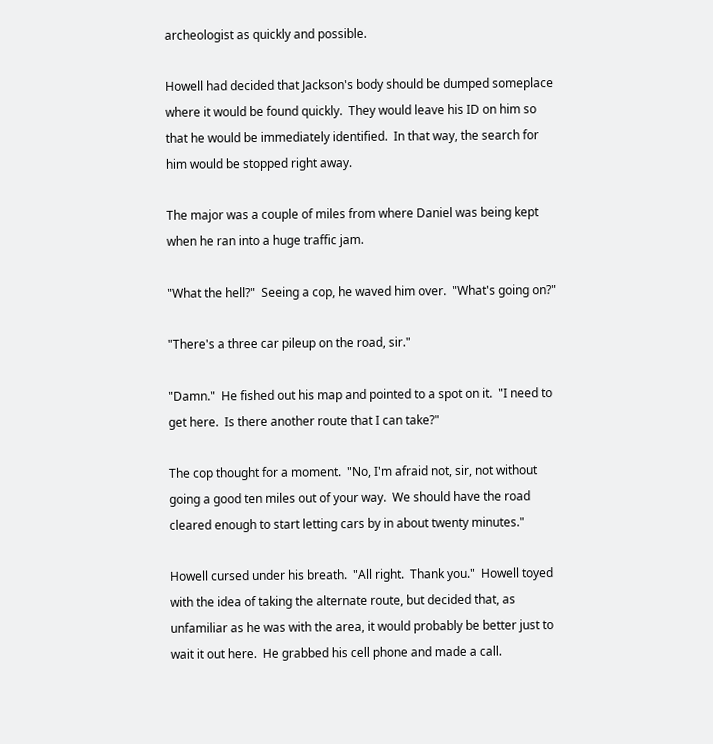archeologist as quickly and possible.

Howell had decided that Jackson's body should be dumped someplace where it would be found quickly.  They would leave his ID on him so that he would be immediately identified.  In that way, the search for him would be stopped right away.

The major was a couple of miles from where Daniel was being kept when he ran into a huge traffic jam.

"What the hell?"  Seeing a cop, he waved him over.  "What's going on?"

"There's a three car pileup on the road, sir."

"Damn."  He fished out his map and pointed to a spot on it.  "I need to get here.  Is there another route that I can take?"

The cop thought for a moment.  "No, I'm afraid not, sir, not without going a good ten miles out of your way.  We should have the road cleared enough to start letting cars by in about twenty minutes."

Howell cursed under his breath.  "All right.  Thank you."  Howell toyed with the idea of taking the alternate route, but decided that, as unfamiliar as he was with the area, it would probably be better just to wait it out here.  He grabbed his cell phone and made a call.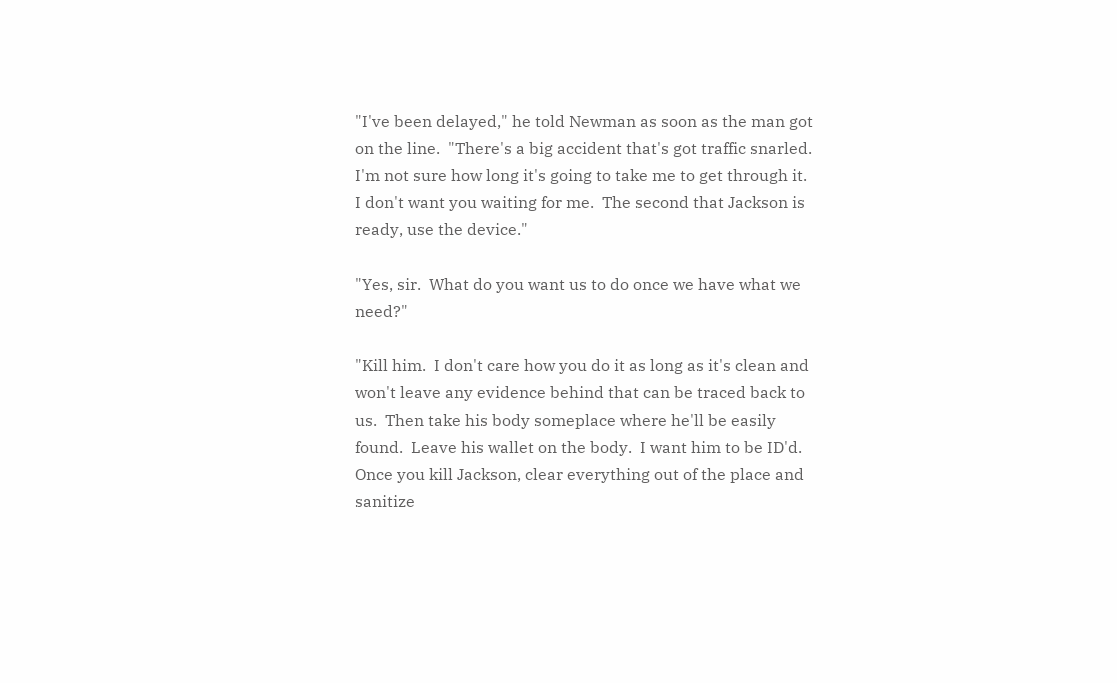"I've been delayed," he told Newman as soon as the man got on the line.  "There's a big accident that's got traffic snarled.  I'm not sure how long it's going to take me to get through it.  I don't want you waiting for me.  The second that Jackson is ready, use the device."

"Yes, sir.  What do you want us to do once we have what we need?"

"Kill him.  I don't care how you do it as long as it's clean and won't leave any evidence behind that can be traced back to us.  Then take his body someplace where he'll be easily found.  Leave his wallet on the body.  I want him to be ID'd.  Once you kill Jackson, clear everything out of the place and sanitize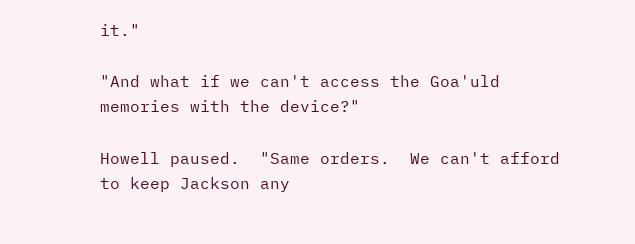it."

"And what if we can't access the Goa'uld memories with the device?"

Howell paused.  "Same orders.  We can't afford to keep Jackson any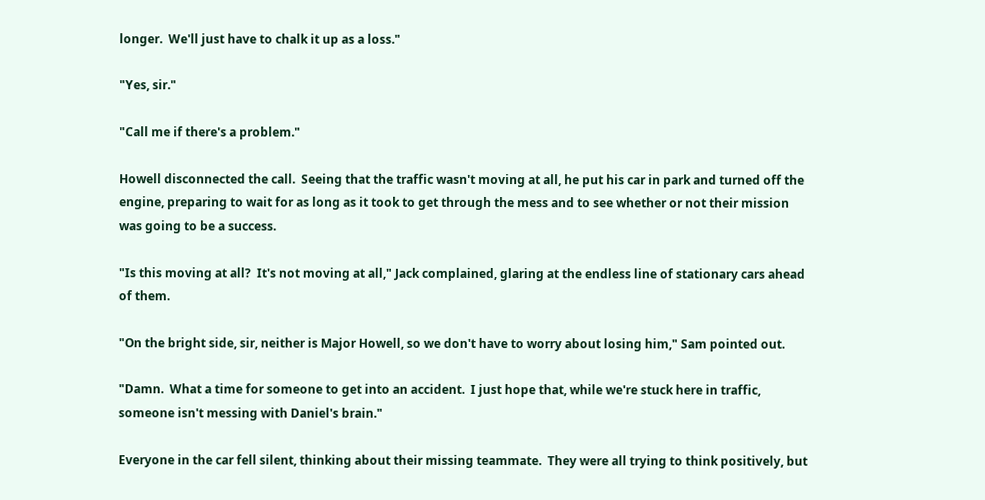longer.  We'll just have to chalk it up as a loss."

"Yes, sir."

"Call me if there's a problem."

Howell disconnected the call.  Seeing that the traffic wasn't moving at all, he put his car in park and turned off the engine, preparing to wait for as long as it took to get through the mess and to see whether or not their mission was going to be a success.

"Is this moving at all?  It's not moving at all," Jack complained, glaring at the endless line of stationary cars ahead of them.

"On the bright side, sir, neither is Major Howell, so we don't have to worry about losing him," Sam pointed out.

"Damn.  What a time for someone to get into an accident.  I just hope that, while we're stuck here in traffic, someone isn't messing with Daniel's brain."

Everyone in the car fell silent, thinking about their missing teammate.  They were all trying to think positively, but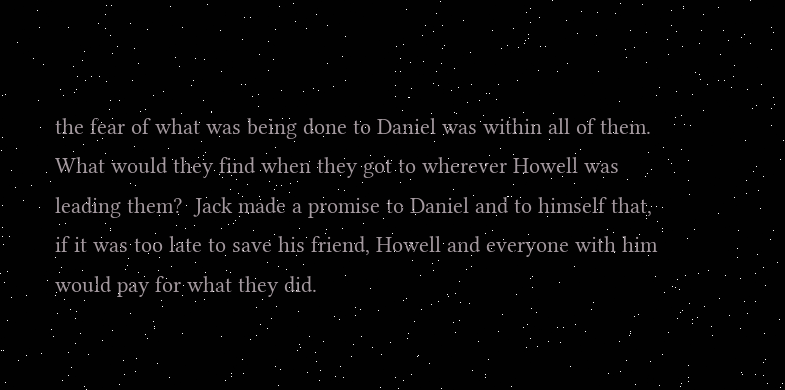the fear of what was being done to Daniel was within all of them.  What would they find when they got to wherever Howell was leading them?  Jack made a promise to Daniel and to himself that, if it was too late to save his friend, Howell and everyone with him would pay for what they did.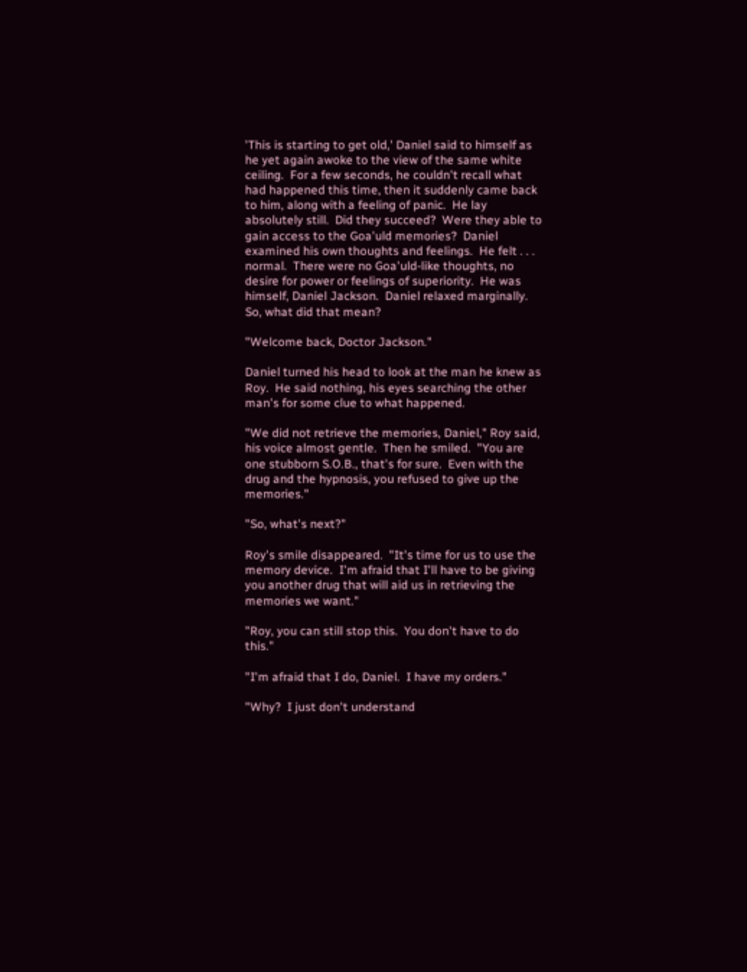'This is starting to get old,' Daniel said to himself as he yet again awoke to the view of the same white ceiling.  For a few seconds, he couldn't recall what had happened this time, then it suddenly came back to him, along with a feeling of panic.  He lay absolutely still.  Did they succeed?  Were they able to gain access to the Goa'uld memories?  Daniel examined his own thoughts and feelings.  He felt . . . normal.  There were no Goa'uld-like thoughts, no desire for power or feelings of superiority.  He was himself, Daniel Jackson.  Daniel relaxed marginally.  So, what did that mean?

"Welcome back, Doctor Jackson."

Daniel turned his head to look at the man he knew as Roy.  He said nothing, his eyes searching the other man's for some clue to what happened.

"We did not retrieve the memories, Daniel," Roy said, his voice almost gentle.  Then he smiled.  "You are one stubborn S.O.B., that's for sure.  Even with the drug and the hypnosis, you refused to give up the memories."

"So, what's next?"

Roy's smile disappeared.  "It's time for us to use the memory device.  I'm afraid that I'll have to be giving you another drug that will aid us in retrieving the memories we want."

"Roy, you can still stop this.  You don't have to do this."

"I'm afraid that I do, Daniel.  I have my orders."

"Why?  I just don't understand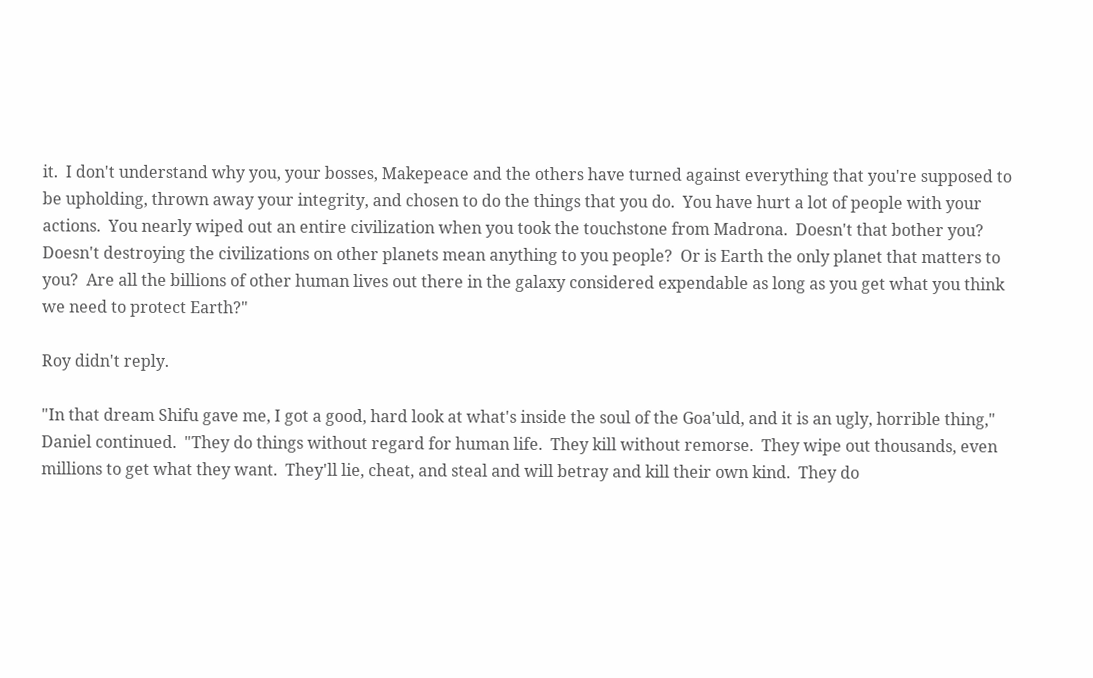it.  I don't understand why you, your bosses, Makepeace and the others have turned against everything that you're supposed to be upholding, thrown away your integrity, and chosen to do the things that you do.  You have hurt a lot of people with your actions.  You nearly wiped out an entire civilization when you took the touchstone from Madrona.  Doesn't that bother you?  Doesn't destroying the civilizations on other planets mean anything to you people?  Or is Earth the only planet that matters to you?  Are all the billions of other human lives out there in the galaxy considered expendable as long as you get what you think we need to protect Earth?"

Roy didn't reply.

"In that dream Shifu gave me, I got a good, hard look at what's inside the soul of the Goa'uld, and it is an ugly, horrible thing," Daniel continued.  "They do things without regard for human life.  They kill without remorse.  They wipe out thousands, even millions to get what they want.  They'll lie, cheat, and steal and will betray and kill their own kind.  They do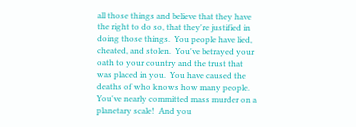all those things and believe that they have the right to do so, that they're justified in doing those things.  You people have lied, cheated, and stolen.  You've betrayed your oath to your country and the trust that was placed in you.  You have caused the deaths of who knows how many people.  You've nearly committed mass murder on a planetary scale!  And you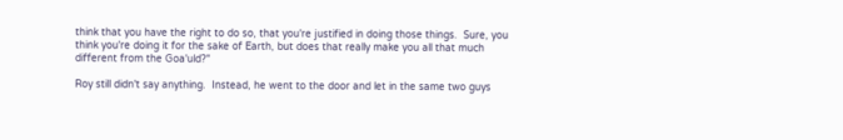think that you have the right to do so, that you're justified in doing those things.  Sure, you think you're doing it for the sake of Earth, but does that really make you all that much different from the Goa'uld?"

Roy still didn't say anything.  Instead, he went to the door and let in the same two guys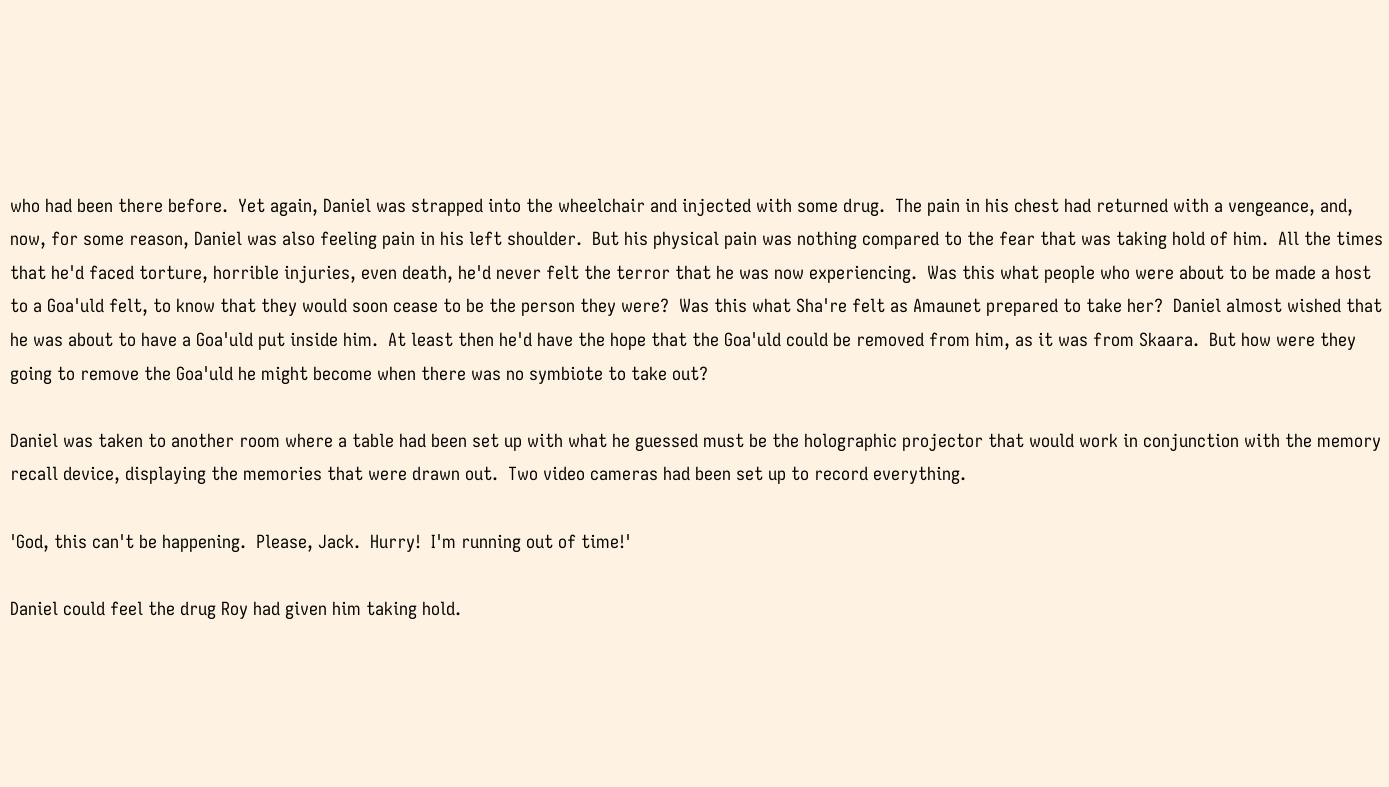who had been there before.  Yet again, Daniel was strapped into the wheelchair and injected with some drug.  The pain in his chest had returned with a vengeance, and, now, for some reason, Daniel was also feeling pain in his left shoulder.  But his physical pain was nothing compared to the fear that was taking hold of him.  All the times that he'd faced torture, horrible injuries, even death, he'd never felt the terror that he was now experiencing.  Was this what people who were about to be made a host to a Goa'uld felt, to know that they would soon cease to be the person they were?  Was this what Sha're felt as Amaunet prepared to take her?  Daniel almost wished that he was about to have a Goa'uld put inside him.  At least then he'd have the hope that the Goa'uld could be removed from him, as it was from Skaara.  But how were they going to remove the Goa'uld he might become when there was no symbiote to take out?

Daniel was taken to another room where a table had been set up with what he guessed must be the holographic projector that would work in conjunction with the memory recall device, displaying the memories that were drawn out.  Two video cameras had been set up to record everything.

'God, this can't be happening.  Please, Jack.  Hurry!  I'm running out of time!'

Daniel could feel the drug Roy had given him taking hold.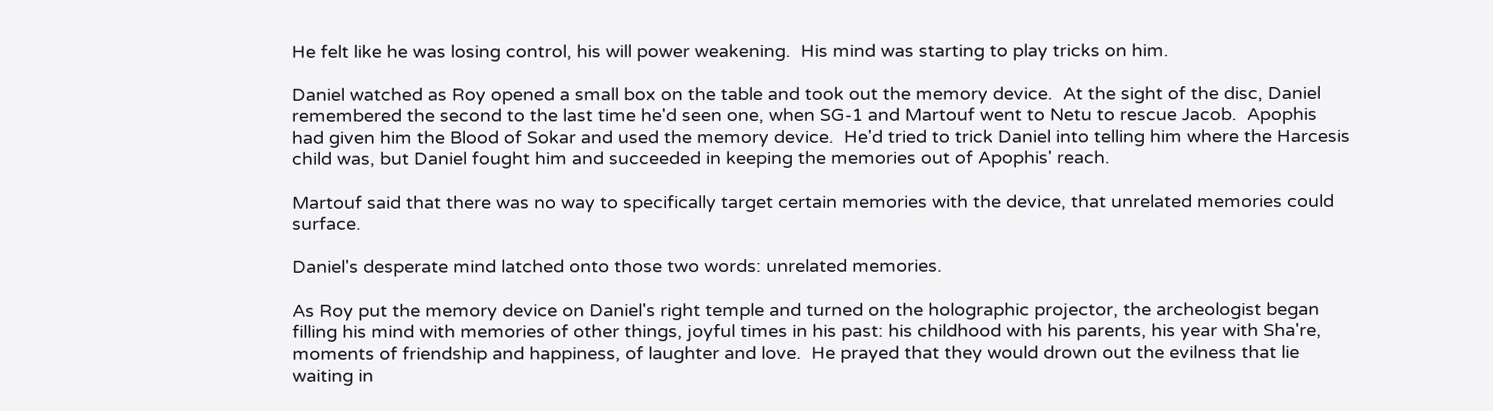He felt like he was losing control, his will power weakening.  His mind was starting to play tricks on him.

Daniel watched as Roy opened a small box on the table and took out the memory device.  At the sight of the disc, Daniel remembered the second to the last time he'd seen one, when SG-1 and Martouf went to Netu to rescue Jacob.  Apophis had given him the Blood of Sokar and used the memory device.  He'd tried to trick Daniel into telling him where the Harcesis child was, but Daniel fought him and succeeded in keeping the memories out of Apophis' reach.

Martouf said that there was no way to specifically target certain memories with the device, that unrelated memories could surface.

Daniel's desperate mind latched onto those two words: unrelated memories.

As Roy put the memory device on Daniel's right temple and turned on the holographic projector, the archeologist began filling his mind with memories of other things, joyful times in his past: his childhood with his parents, his year with Sha're, moments of friendship and happiness, of laughter and love.  He prayed that they would drown out the evilness that lie waiting in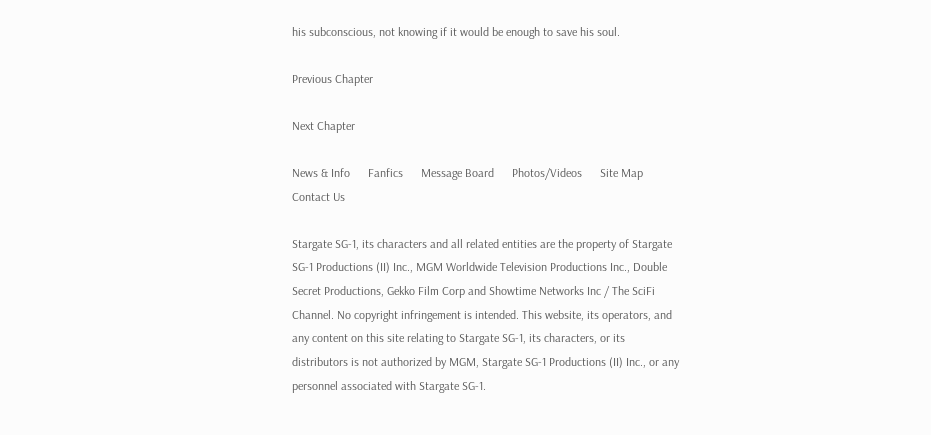his subconscious, not knowing if it would be enough to save his soul.

Previous Chapter

Next Chapter

News & Info      Fanfics      Message Board      Photos/Videos      Site Map      Contact Us

Stargate SG-1, its characters and all related entities are the property of Stargate SG-1 Productions (II) Inc., MGM Worldwide Television Productions Inc., Double Secret Productions, Gekko Film Corp and Showtime Networks Inc / The SciFi Channel. No copyright infringement is intended. This website, its operators, and any content on this site relating to Stargate SG-1, its characters, or its distributors is not authorized by MGM, Stargate SG-1 Productions (II) Inc., or any personnel associated with Stargate SG-1.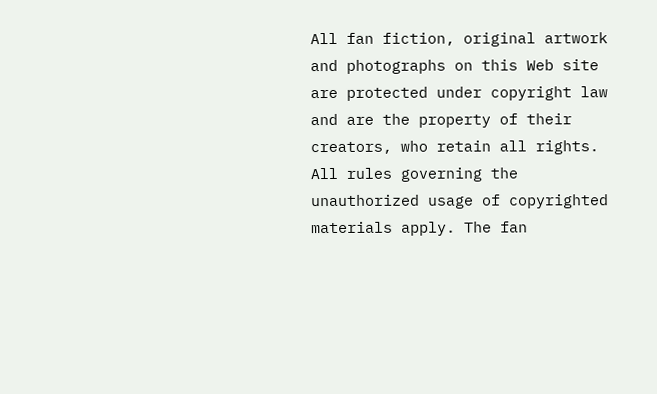All fan fiction, original artwork and photographs on this Web site are protected under copyright law and are the property of their creators, who retain all rights. All rules governing the unauthorized usage of copyrighted materials apply. The fan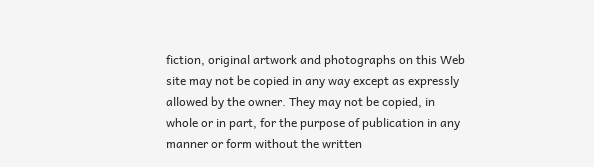fiction, original artwork and photographs on this Web site may not be copied in any way except as expressly allowed by the owner. They may not be copied, in whole or in part, for the purpose of publication in any manner or form without the written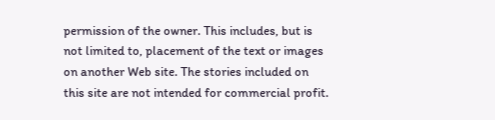permission of the owner. This includes, but is not limited to, placement of the text or images on another Web site. The stories included on this site are not intended for commercial profit.